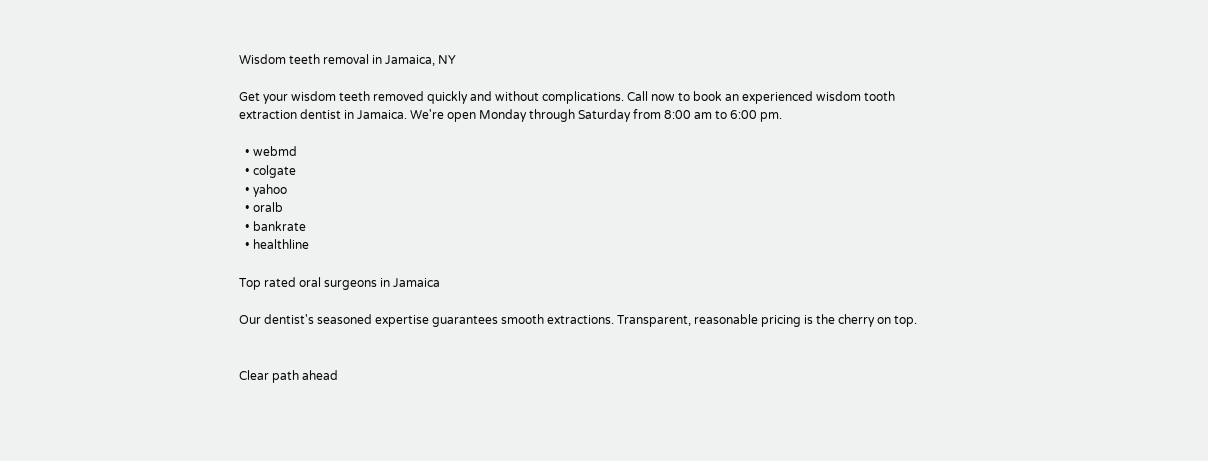Wisdom teeth removal in Jamaica, NY

Get your wisdom teeth removed quickly and without complications. Call now to book an experienced wisdom tooth extraction dentist in Jamaica. We're open Monday through Saturday from 8:00 am to 6:00 pm.

  • webmd
  • colgate
  • yahoo
  • oralb
  • bankrate
  • healthline

Top rated oral surgeons in Jamaica

Our dentist's seasoned expertise guarantees smooth extractions. Transparent, reasonable pricing is the cherry on top.


Clear path ahead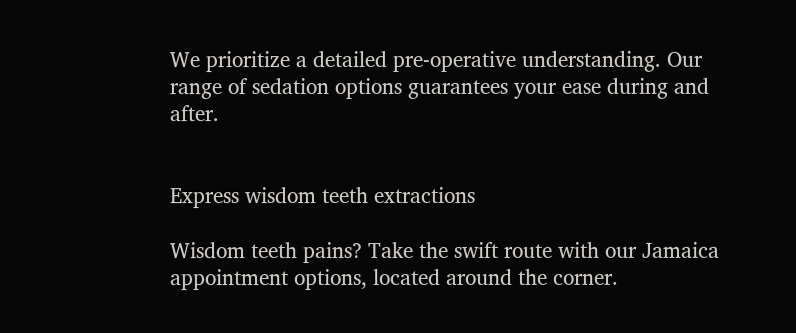We prioritize a detailed pre-operative understanding. Our range of sedation options guarantees your ease during and after.


Express wisdom teeth extractions

Wisdom teeth pains? Take the swift route with our Jamaica appointment options, located around the corner.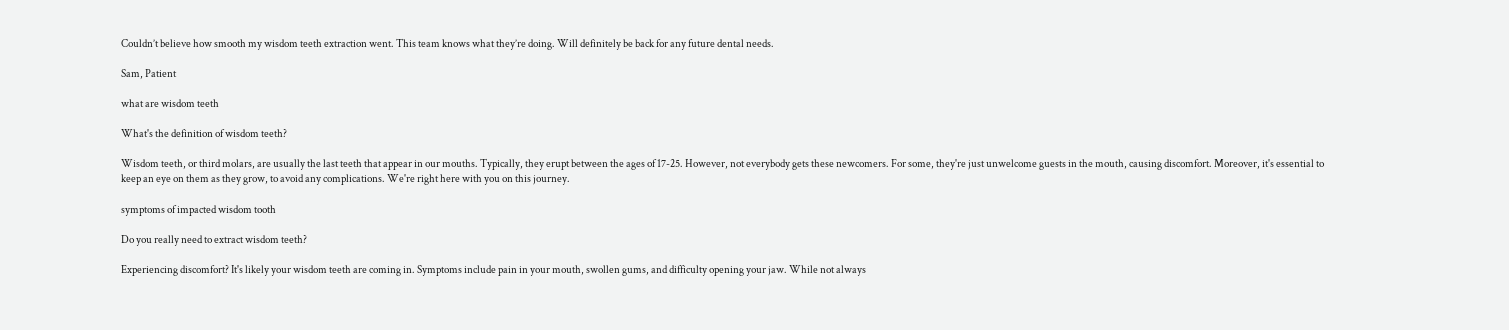Couldn’t believe how smooth my wisdom teeth extraction went. This team knows what they’re doing. Will definitely be back for any future dental needs.

Sam, Patient

what are wisdom teeth

What's the definition of wisdom teeth?

Wisdom teeth, or third molars, are usually the last teeth that appear in our mouths. Typically, they erupt between the ages of 17-25. However, not everybody gets these newcomers. For some, they're just unwelcome guests in the mouth, causing discomfort. Moreover, it's essential to keep an eye on them as they grow, to avoid any complications. We're right here with you on this journey.

symptoms of impacted wisdom tooth

Do you really need to extract wisdom teeth?

Experiencing discomfort? It's likely your wisdom teeth are coming in. Symptoms include pain in your mouth, swollen gums, and difficulty opening your jaw. While not always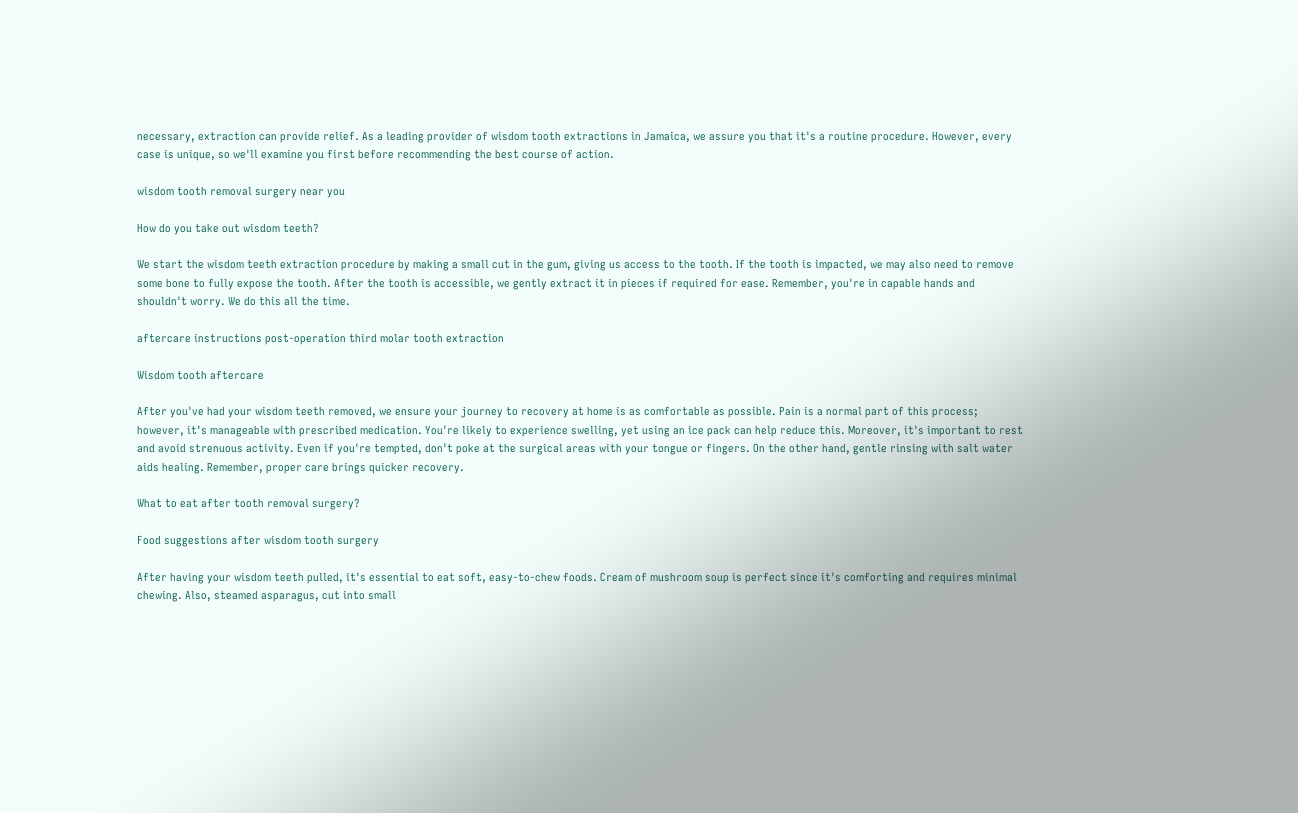necessary, extraction can provide relief. As a leading provider of wisdom tooth extractions in Jamaica, we assure you that it's a routine procedure. However, every case is unique, so we'll examine you first before recommending the best course of action.

wisdom tooth removal surgery near you

How do you take out wisdom teeth?

We start the wisdom teeth extraction procedure by making a small cut in the gum, giving us access to the tooth. If the tooth is impacted, we may also need to remove some bone to fully expose the tooth. After the tooth is accessible, we gently extract it in pieces if required for ease. Remember, you're in capable hands and shouldn't worry. We do this all the time.

aftercare instructions post-operation third molar tooth extraction

Wisdom tooth aftercare

After you've had your wisdom teeth removed, we ensure your journey to recovery at home is as comfortable as possible. Pain is a normal part of this process; however, it's manageable with prescribed medication. You're likely to experience swelling, yet using an ice pack can help reduce this. Moreover, it's important to rest and avoid strenuous activity. Even if you're tempted, don't poke at the surgical areas with your tongue or fingers. On the other hand, gentle rinsing with salt water aids healing. Remember, proper care brings quicker recovery.

What to eat after tooth removal surgery?

Food suggestions after wisdom tooth surgery

After having your wisdom teeth pulled, it's essential to eat soft, easy-to-chew foods. Cream of mushroom soup is perfect since it's comforting and requires minimal chewing. Also, steamed asparagus, cut into small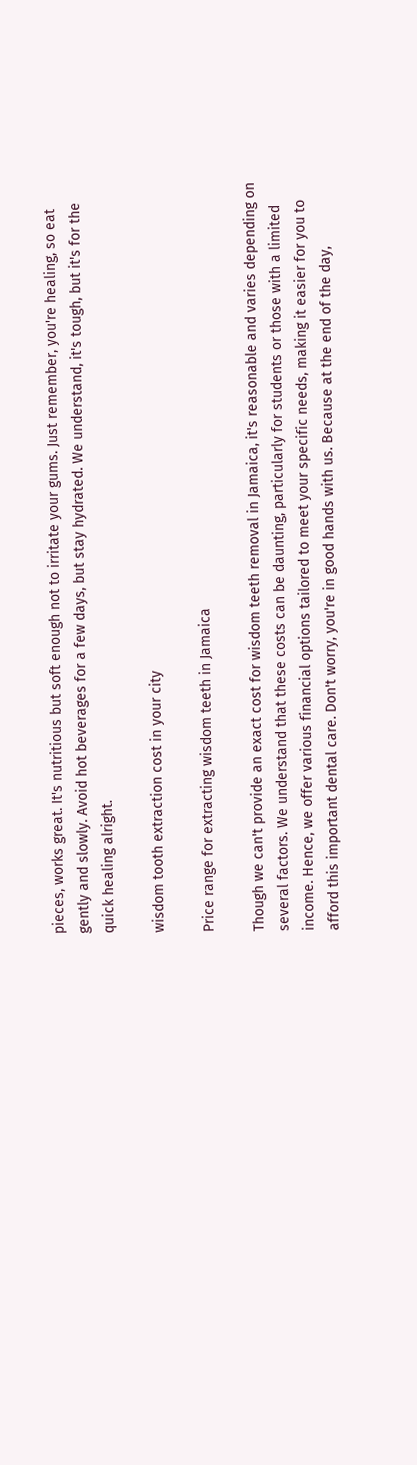pieces, works great. It's nutritious but soft enough not to irritate your gums. Just remember, you're healing, so eat gently and slowly. Avoid hot beverages for a few days, but stay hydrated. We understand, it's tough, but it's for the quick healing alright.

wisdom tooth extraction cost in your city

Price range for extracting wisdom teeth in Jamaica

Though we can't provide an exact cost for wisdom teeth removal in Jamaica, it's reasonable and varies depending on several factors. We understand that these costs can be daunting, particularly for students or those with a limited income. Hence, we offer various financial options tailored to meet your specific needs, making it easier for you to afford this important dental care. Don't worry, you're in good hands with us. Because at the end of the day,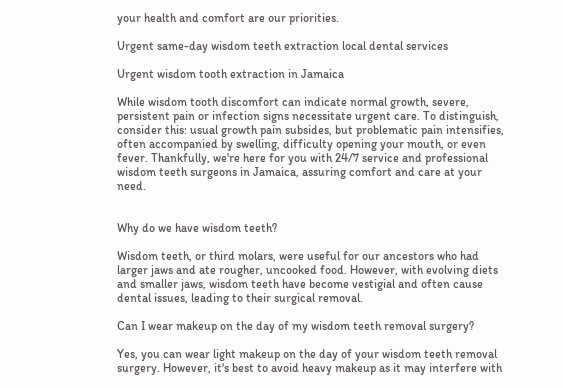your health and comfort are our priorities.

Urgent same-day wisdom teeth extraction local dental services

Urgent wisdom tooth extraction in Jamaica

While wisdom tooth discomfort can indicate normal growth, severe, persistent pain or infection signs necessitate urgent care. To distinguish, consider this: usual growth pain subsides, but problematic pain intensifies, often accompanied by swelling, difficulty opening your mouth, or even fever. Thankfully, we're here for you with 24/7 service and professional wisdom teeth surgeons in Jamaica, assuring comfort and care at your need.


Why do we have wisdom teeth?

Wisdom teeth, or third molars, were useful for our ancestors who had larger jaws and ate rougher, uncooked food. However, with evolving diets and smaller jaws, wisdom teeth have become vestigial and often cause dental issues, leading to their surgical removal.

Can I wear makeup on the day of my wisdom teeth removal surgery?

Yes, you can wear light makeup on the day of your wisdom teeth removal surgery. However, it's best to avoid heavy makeup as it may interfere with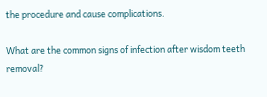the procedure and cause complications.

What are the common signs of infection after wisdom teeth removal?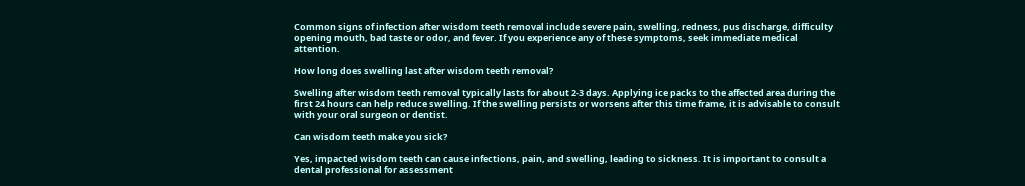Common signs of infection after wisdom teeth removal include severe pain, swelling, redness, pus discharge, difficulty opening mouth, bad taste or odor, and fever. If you experience any of these symptoms, seek immediate medical attention.

How long does swelling last after wisdom teeth removal?

Swelling after wisdom teeth removal typically lasts for about 2-3 days. Applying ice packs to the affected area during the first 24 hours can help reduce swelling. If the swelling persists or worsens after this time frame, it is advisable to consult with your oral surgeon or dentist.

Can wisdom teeth make you sick?

Yes, impacted wisdom teeth can cause infections, pain, and swelling, leading to sickness. It is important to consult a dental professional for assessment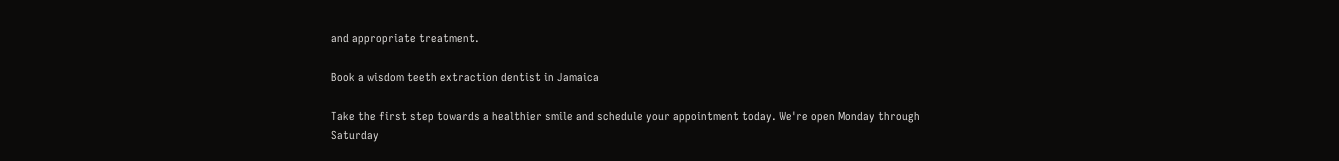and appropriate treatment.

Book a wisdom teeth extraction dentist in Jamaica

Take the first step towards a healthier smile and schedule your appointment today. We're open Monday through Saturday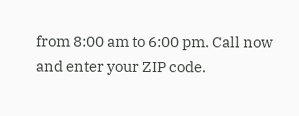from 8:00 am to 6:00 pm. Call now and enter your ZIP code.